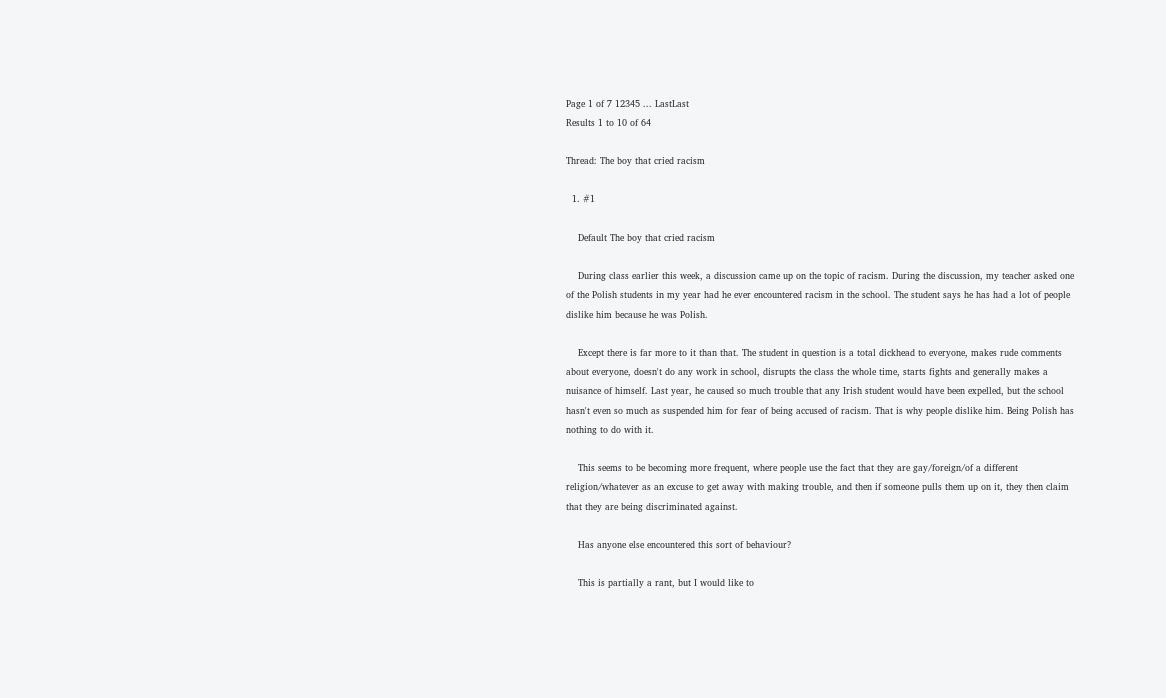Page 1 of 7 12345 ... LastLast
Results 1 to 10 of 64

Thread: The boy that cried racism

  1. #1

    Default The boy that cried racism

    During class earlier this week, a discussion came up on the topic of racism. During the discussion, my teacher asked one of the Polish students in my year had he ever encountered racism in the school. The student says he has had a lot of people dislike him because he was Polish.

    Except there is far more to it than that. The student in question is a total dickhead to everyone, makes rude comments about everyone, doesn't do any work in school, disrupts the class the whole time, starts fights and generally makes a nuisance of himself. Last year, he caused so much trouble that any Irish student would have been expelled, but the school hasn't even so much as suspended him for fear of being accused of racism. That is why people dislike him. Being Polish has nothing to do with it.

    This seems to be becoming more frequent, where people use the fact that they are gay/foreign/of a different religion/whatever as an excuse to get away with making trouble, and then if someone pulls them up on it, they then claim that they are being discriminated against.

    Has anyone else encountered this sort of behaviour?

    This is partially a rant, but I would like to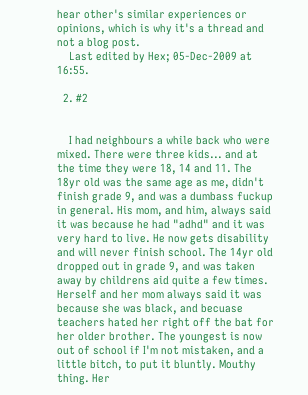hear other's similar experiences or opinions, which is why it's a thread and not a blog post.
    Last edited by Hex; 05-Dec-2009 at 16:55.

  2. #2


    I had neighbours a while back who were mixed. There were three kids... and at the time they were 18, 14 and 11. The 18yr old was the same age as me, didn't finish grade 9, and was a dumbass fuckup in general. His mom, and him, always said it was because he had "adhd" and it was very hard to live. He now gets disability and will never finish school. The 14yr old dropped out in grade 9, and was taken away by childrens aid quite a few times. Herself and her mom always said it was because she was black, and becuase teachers hated her right off the bat for her older brother. The youngest is now out of school if I'm not mistaken, and a little bitch, to put it bluntly. Mouthy thing. Her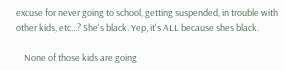excuse for never going to school, getting suspended, in trouble with other kids, etc...? She's black. Yep, it's ALL because shes black.

    None of those kids are going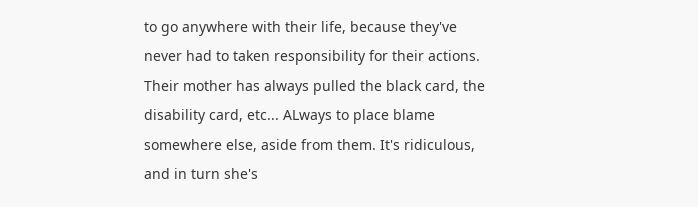to go anywhere with their life, because they've never had to taken responsibility for their actions. Their mother has always pulled the black card, the disability card, etc... ALways to place blame somewhere else, aside from them. It's ridiculous, and in turn she's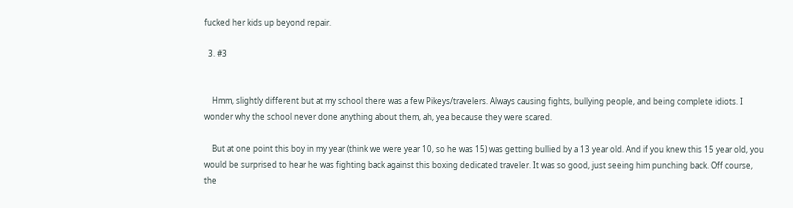fucked her kids up beyond repair.

  3. #3


    Hmm, slightly different but at my school there was a few Pikeys/travelers. Always causing fights, bullying people, and being complete idiots. I wonder why the school never done anything about them, ah, yea because they were scared.

    But at one point this boy in my year (think we were year 10, so he was 15) was getting bullied by a 13 year old. And if you knew this 15 year old, you would be surprised to hear he was fighting back against this boxing dedicated traveler. It was so good, just seeing him punching back. Off course, the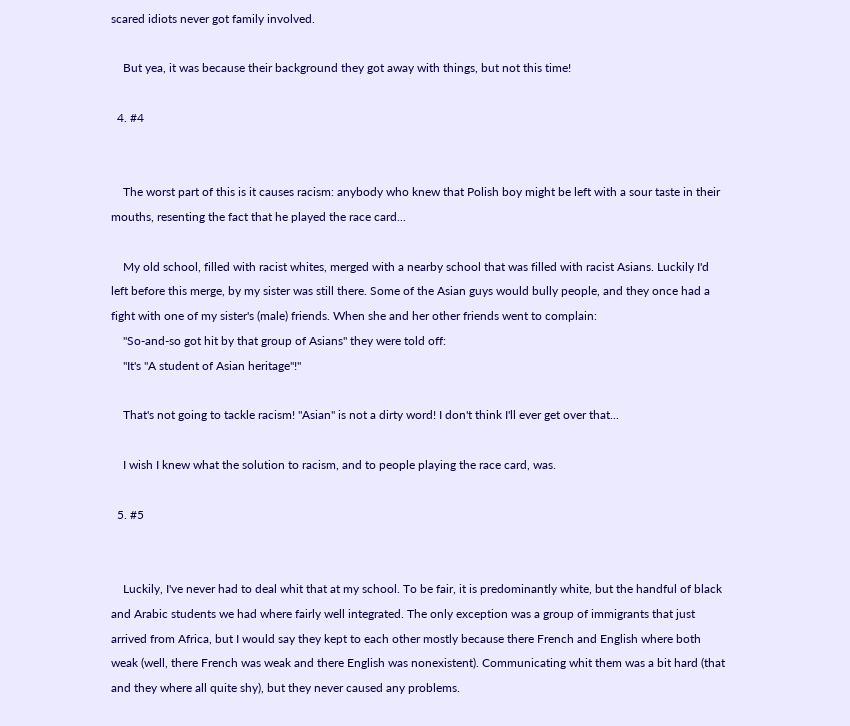scared idiots never got family involved.

    But yea, it was because their background they got away with things, but not this time!

  4. #4


    The worst part of this is it causes racism: anybody who knew that Polish boy might be left with a sour taste in their mouths, resenting the fact that he played the race card...

    My old school, filled with racist whites, merged with a nearby school that was filled with racist Asians. Luckily I'd left before this merge, by my sister was still there. Some of the Asian guys would bully people, and they once had a fight with one of my sister's (male) friends. When she and her other friends went to complain:
    "So-and-so got hit by that group of Asians" they were told off:
    "It's "A student of Asian heritage"!"

    That's not going to tackle racism! "Asian" is not a dirty word! I don't think I'll ever get over that...

    I wish I knew what the solution to racism, and to people playing the race card, was.

  5. #5


    Luckily, I've never had to deal whit that at my school. To be fair, it is predominantly white, but the handful of black and Arabic students we had where fairly well integrated. The only exception was a group of immigrants that just arrived from Africa, but I would say they kept to each other mostly because there French and English where both weak (well, there French was weak and there English was nonexistent). Communicating whit them was a bit hard (that and they where all quite shy), but they never caused any problems.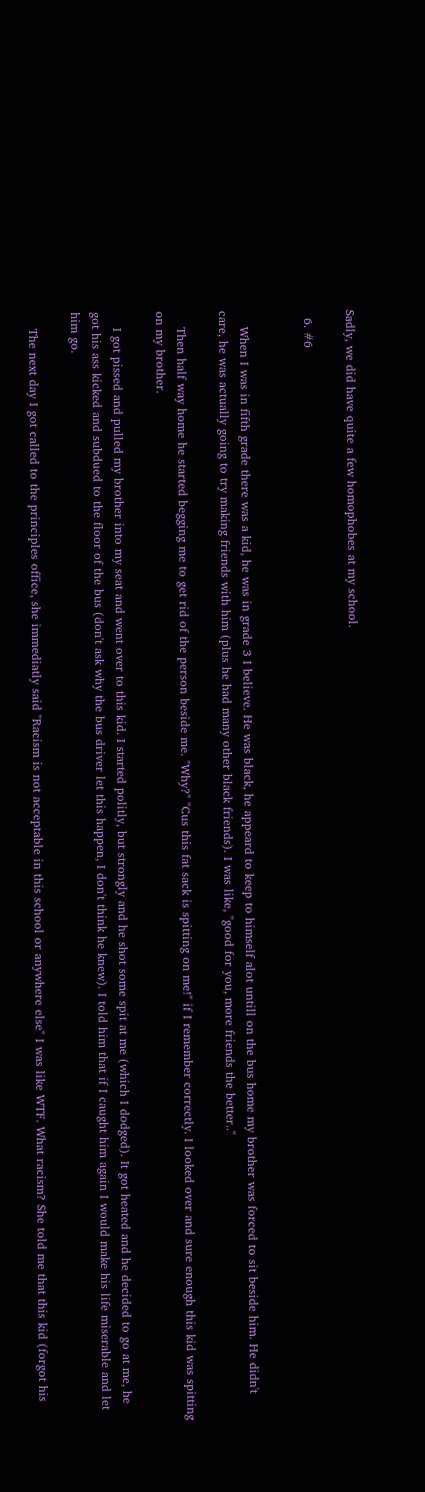Sadly, we did have quite a few homophobes at my school.

  6. #6


    When I was in fifth grade there was a kid, he was in grade 3 I believe. He was black, he appeard to keep to himself alot untill on the bus home my brother was forced to sit beside him. He didn't care, he was actually going to try making friends with him (plus he had many other black friends). I was like, "good for you, more friends the better.."

    Then half way home he started begging me to get rid of the person beside me. "Why?" "Cus this fat sack is spitting on me!" if I remember correctly. I looked over and sure enough this kid was spitting on my brother.

    I got pissed and pulled my brother into my seat and went over to this kid. I started politly, but strongly and he shot some spit at me (which I dodged). It got heated and he decided to go at me, he got his ass kicked and subdued to the floor of the bus (don't ask why the bus driver let this happen, I don't think he knew). I told him that if I caught him again I would make his life miserable and let him go.

    The next day I got called to the principles office, she immediatly said "Racism is not acceptable in this school or anywhere else" I was like WTF. What racism? She told me that this kid (forgot his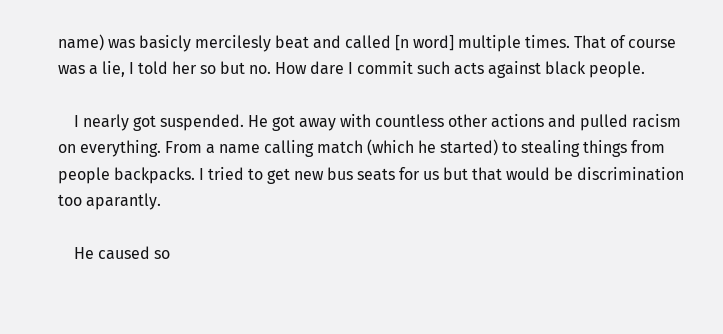name) was basicly mercilesly beat and called [n word] multiple times. That of course was a lie, I told her so but no. How dare I commit such acts against black people.

    I nearly got suspended. He got away with countless other actions and pulled racism on everything. From a name calling match (which he started) to stealing things from people backpacks. I tried to get new bus seats for us but that would be discrimination too aparantly.

    He caused so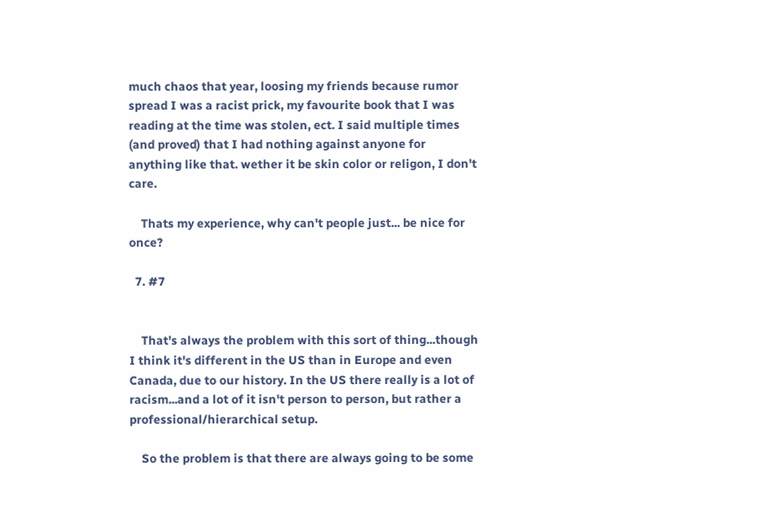much chaos that year, loosing my friends because rumor spread I was a racist prick, my favourite book that I was reading at the time was stolen, ect. I said multiple times (and proved) that I had nothing against anyone for anything like that. wether it be skin color or religon, I don't care.

    Thats my experience, why can't people just... be nice for once?

  7. #7


    That's always the problem with this sort of thing...though I think it's different in the US than in Europe and even Canada, due to our history. In the US there really is a lot of racism...and a lot of it isn't person to person, but rather a professional/hierarchical setup.

    So the problem is that there are always going to be some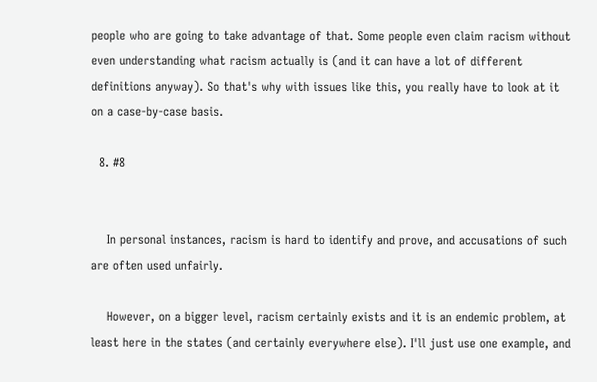people who are going to take advantage of that. Some people even claim racism without even understanding what racism actually is (and it can have a lot of different definitions anyway). So that's why with issues like this, you really have to look at it on a case-by-case basis.

  8. #8


    In personal instances, racism is hard to identify and prove, and accusations of such are often used unfairly.

    However, on a bigger level, racism certainly exists and it is an endemic problem, at least here in the states (and certainly everywhere else). I'll just use one example, and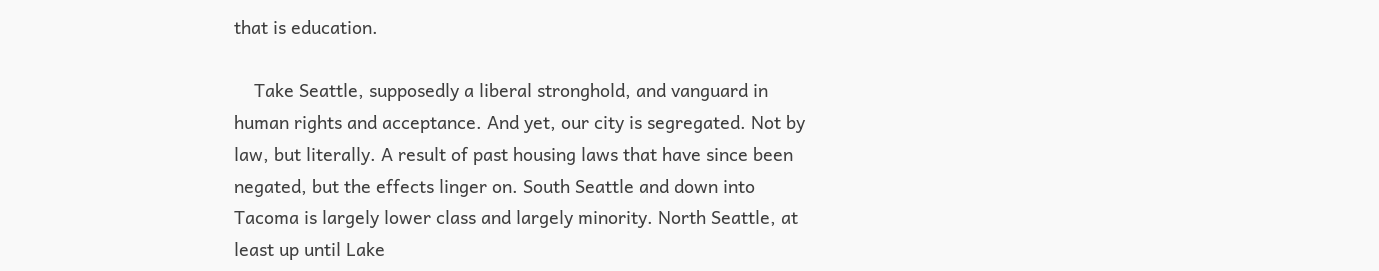that is education.

    Take Seattle, supposedly a liberal stronghold, and vanguard in human rights and acceptance. And yet, our city is segregated. Not by law, but literally. A result of past housing laws that have since been negated, but the effects linger on. South Seattle and down into Tacoma is largely lower class and largely minority. North Seattle, at least up until Lake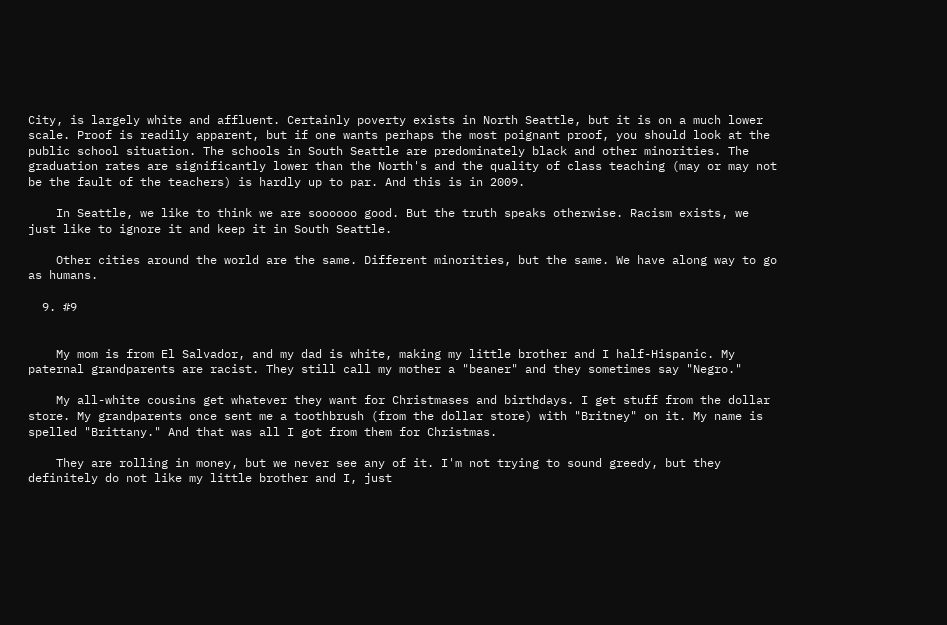City, is largely white and affluent. Certainly poverty exists in North Seattle, but it is on a much lower scale. Proof is readily apparent, but if one wants perhaps the most poignant proof, you should look at the public school situation. The schools in South Seattle are predominately black and other minorities. The graduation rates are significantly lower than the North's and the quality of class teaching (may or may not be the fault of the teachers) is hardly up to par. And this is in 2009.

    In Seattle, we like to think we are soooooo good. But the truth speaks otherwise. Racism exists, we just like to ignore it and keep it in South Seattle.

    Other cities around the world are the same. Different minorities, but the same. We have along way to go as humans.

  9. #9


    My mom is from El Salvador, and my dad is white, making my little brother and I half-Hispanic. My paternal grandparents are racist. They still call my mother a "beaner" and they sometimes say "Negro."

    My all-white cousins get whatever they want for Christmases and birthdays. I get stuff from the dollar store. My grandparents once sent me a toothbrush (from the dollar store) with "Britney" on it. My name is spelled "Brittany." And that was all I got from them for Christmas.

    They are rolling in money, but we never see any of it. I'm not trying to sound greedy, but they definitely do not like my little brother and I, just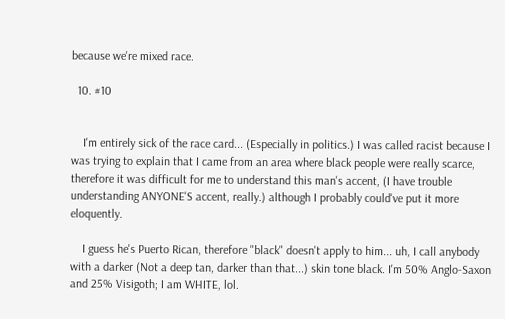because we're mixed race.

  10. #10


    I'm entirely sick of the race card... (Especially in politics.) I was called racist because I was trying to explain that I came from an area where black people were really scarce, therefore it was difficult for me to understand this man's accent, (I have trouble understanding ANYONE'S accent, really.) although I probably could've put it more eloquently.

    I guess he's Puerto Rican, therefore "black" doesn't apply to him... uh, I call anybody with a darker (Not a deep tan, darker than that...) skin tone black. I'm 50% Anglo-Saxon and 25% Visigoth; I am WHITE, lol.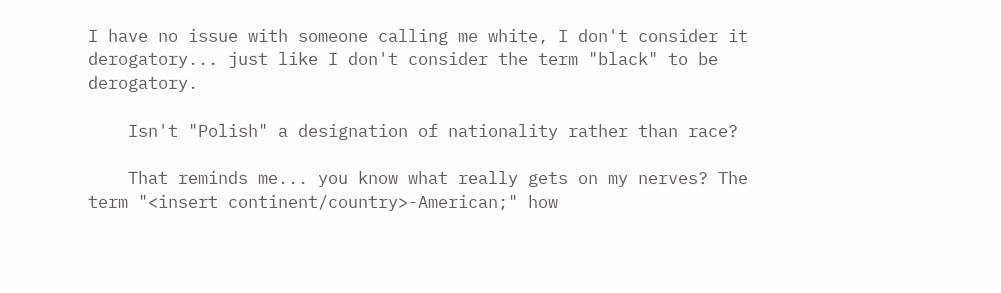I have no issue with someone calling me white, I don't consider it derogatory... just like I don't consider the term "black" to be derogatory.

    Isn't "Polish" a designation of nationality rather than race?

    That reminds me... you know what really gets on my nerves? The term "<insert continent/country>-American;" how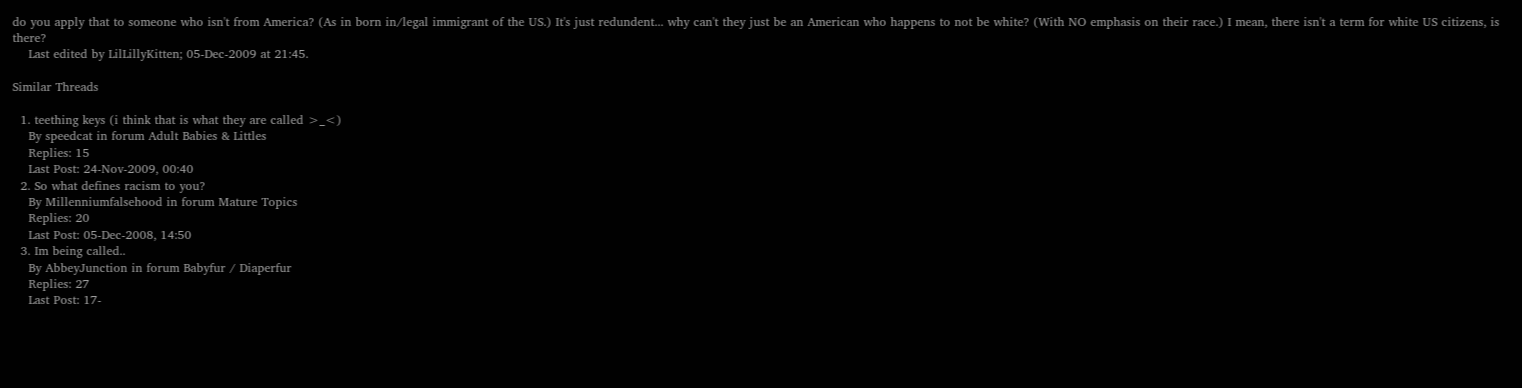do you apply that to someone who isn't from America? (As in born in/legal immigrant of the US.) It's just redundent... why can't they just be an American who happens to not be white? (With NO emphasis on their race.) I mean, there isn't a term for white US citizens, is there?
    Last edited by LilLillyKitten; 05-Dec-2009 at 21:45.

Similar Threads

  1. teething keys (i think that is what they are called >_<)
    By speedcat in forum Adult Babies & Littles
    Replies: 15
    Last Post: 24-Nov-2009, 00:40
  2. So what defines racism to you?
    By Millenniumfalsehood in forum Mature Topics
    Replies: 20
    Last Post: 05-Dec-2008, 14:50
  3. Im being called..
    By AbbeyJunction in forum Babyfur / Diaperfur
    Replies: 27
    Last Post: 17-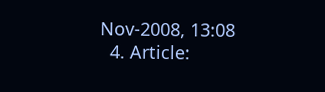Nov-2008, 13:08
  4. Article: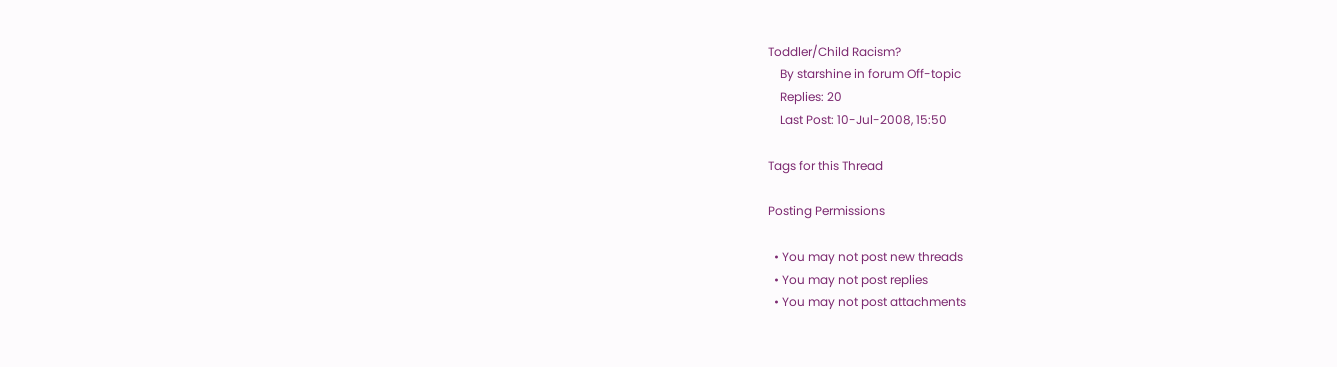Toddler/Child Racism?
    By starshine in forum Off-topic
    Replies: 20
    Last Post: 10-Jul-2008, 15:50

Tags for this Thread

Posting Permissions

  • You may not post new threads
  • You may not post replies
  • You may not post attachments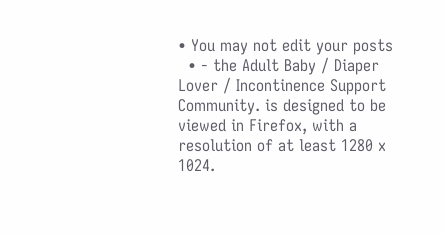• You may not edit your posts
  • - the Adult Baby / Diaper Lover / Incontinence Support Community. is designed to be viewed in Firefox, with a resolution of at least 1280 x 1024.